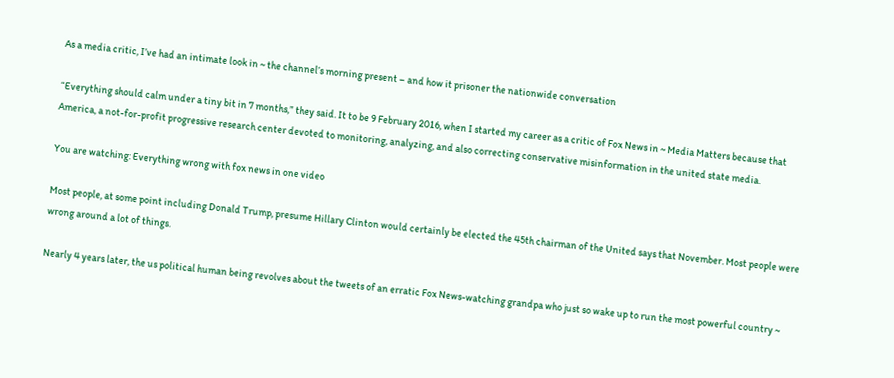As a media critic, I’ve had an intimate look in ~ the channel’s morning present – and how it prisoner the nationwide conversation

“Everything should calm under a tiny bit in 7 months,” they said. It to be 9 February 2016, when I started my career as a critic of Fox News in ~ Media Matters because that America, a not-for-profit progressive research center devoted to monitoring, analyzing, and also correcting conservative misinformation in the united state media.

You are watching: Everything wrong with fox news in one video

Most people, at some point including Donald Trump, presume Hillary Clinton would certainly be elected the 45th chairman of the United says that November. Most people were wrong around a lot of things.

Nearly 4 years later, the us political human being revolves about the tweets of an erratic Fox News-watching grandpa who just so wake up to run the most powerful country ~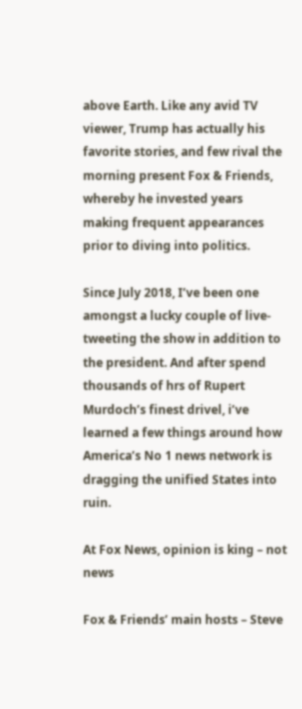above Earth. Like any avid TV viewer, Trump has actually his favorite stories, and few rival the morning present Fox & Friends, whereby he invested years making frequent appearances prior to diving into politics.

Since July 2018, I’ve been one amongst a lucky couple of live-tweeting the show in addition to the president. And after spend thousands of hrs of Rupert Murdoch’s finest drivel, i’ve learned a few things around how America’s No 1 news network is dragging the unified States into ruin.

At Fox News, opinion is king – not news

Fox & Friends’ main hosts – Steve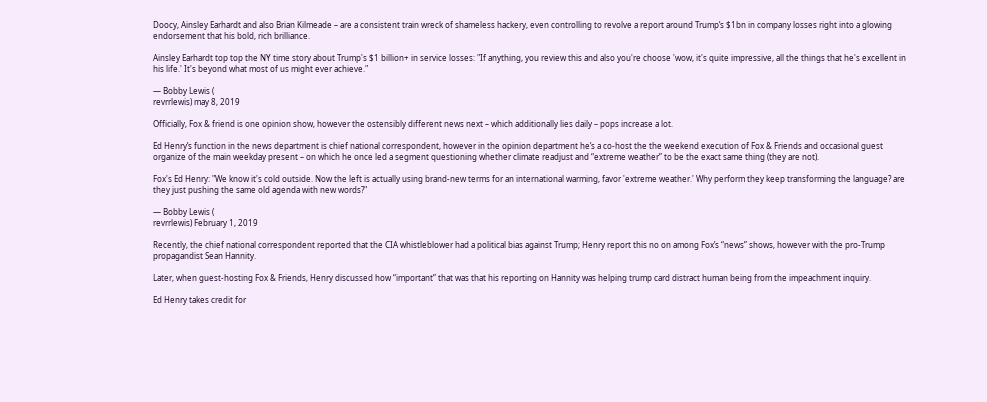Doocy, Ainsley Earhardt and also Brian Kilmeade – are a consistent train wreck of shameless hackery, even controlling to revolve a report around Trump’s $1bn in company losses right into a glowing endorsement that his bold, rich brilliance.

Ainsley Earhardt top top the NY time story about Trump's $1 billion+ in service losses: "If anything, you review this and also you're choose 'wow, it's quite impressive, all the things that he's excellent in his life.' It's beyond what most of us might ever achieve."

— Bobby Lewis (
revrrlewis) may 8, 2019

Officially, Fox & friend is one opinion show, however the ostensibly different news next – which additionally lies daily – pops increase a lot.

Ed Henry’s function in the news department is chief national correspondent, however in the opinion department he’s a co-host the the weekend execution of Fox & Friends and occasional guest organize of the main weekday present – on which he once led a segment questioning whether climate readjust and “extreme weather” to be the exact same thing (they are not).

Fox's Ed Henry: "We know it's cold outside. Now the left is actually using brand-new terms for an international warming, favor 'extreme weather.' Why perform they keep transforming the language? are they just pushing the same old agenda with new words?"

— Bobby Lewis (
revrrlewis) February 1, 2019

Recently, the chief national correspondent reported that the CIA whistleblower had a political bias against Trump; Henry report this no on among Fox’s “news” shows, however with the pro-Trump propagandist Sean Hannity.

Later, when guest-hosting Fox & Friends, Henry discussed how “important” that was that his reporting on Hannity was helping trump card distract human being from the impeachment inquiry.

Ed Henry takes credit for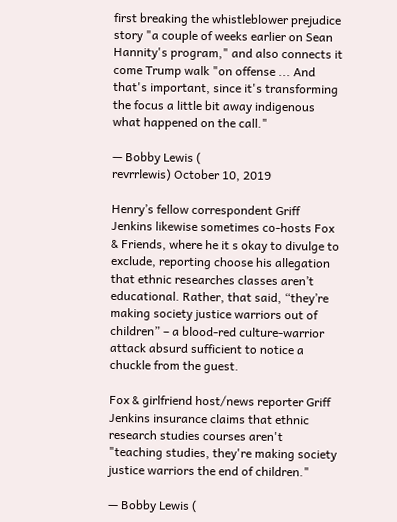first breaking the whistleblower prejudice story "a couple of weeks earlier on Sean Hannity's program," and also connects it come Trump walk "on offense ... And that's important, since it's transforming the focus a little bit away indigenous what happened on the call."

— Bobby Lewis (
revrrlewis) October 10, 2019

Henry’s fellow correspondent Griff Jenkins likewise sometimes co-hosts Fox & Friends, where he it s okay to divulge to exclude, reporting choose his allegation that ethnic researches classes aren’t educational. Rather, that said, “they’re making society justice warriors out of children” – a blood-red culture-warrior attack absurd sufficient to notice a chuckle from the guest.

Fox & girlfriend host/news reporter Griff Jenkins insurance claims that ethnic research studies courses aren't "teaching studies, they're making society justice warriors the end of children."

— Bobby Lewis (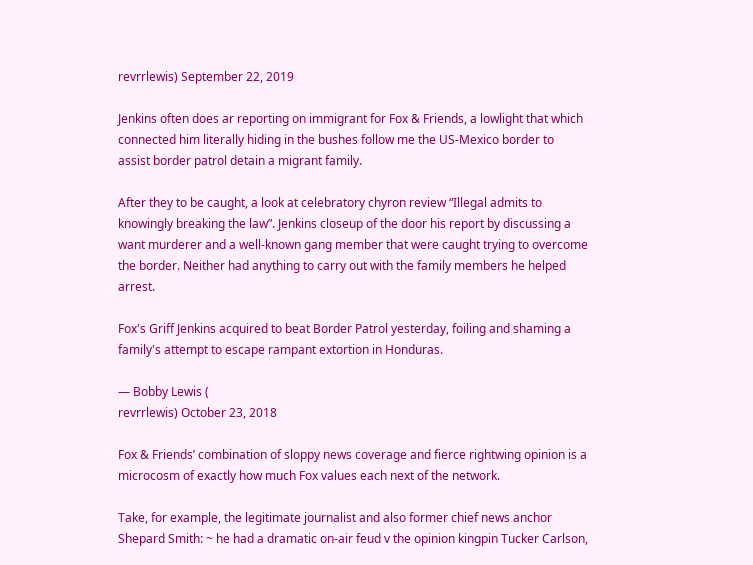revrrlewis) September 22, 2019

Jenkins often does ar reporting on immigrant for Fox & Friends, a lowlight that which connected him literally hiding in the bushes follow me the US-Mexico border to assist border patrol detain a migrant family.

After they to be caught, a look at celebratory chyron review “Illegal admits to knowingly breaking the law”. Jenkins closeup of the door his report by discussing a want murderer and a well-known gang member that were caught trying to overcome the border. Neither had anything to carry out with the family members he helped arrest.

Fox's Griff Jenkins acquired to beat Border Patrol yesterday, foiling and shaming a family's attempt to escape rampant extortion in Honduras.

— Bobby Lewis (
revrrlewis) October 23, 2018

Fox & Friends’ combination of sloppy news coverage and fierce rightwing opinion is a microcosm of exactly how much Fox values each next of the network.

Take, for example, the legitimate journalist and also former chief news anchor Shepard Smith: ~ he had a dramatic on-air feud v the opinion kingpin Tucker Carlson,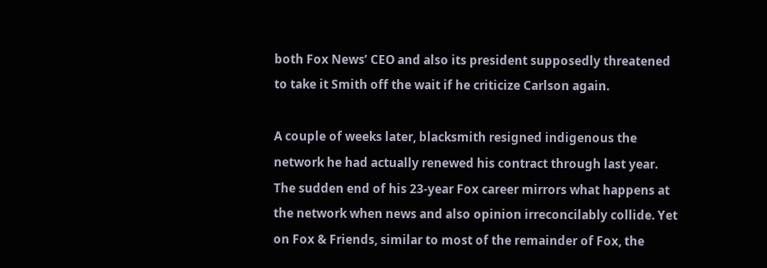both Fox News’ CEO and also its president supposedly threatened to take it Smith off the wait if he criticize Carlson again.

A couple of weeks later, blacksmith resigned indigenous the network he had actually renewed his contract through last year. The sudden end of his 23-year Fox career mirrors what happens at the network when news and also opinion irreconcilably collide. Yet on Fox & Friends, similar to most of the remainder of Fox, the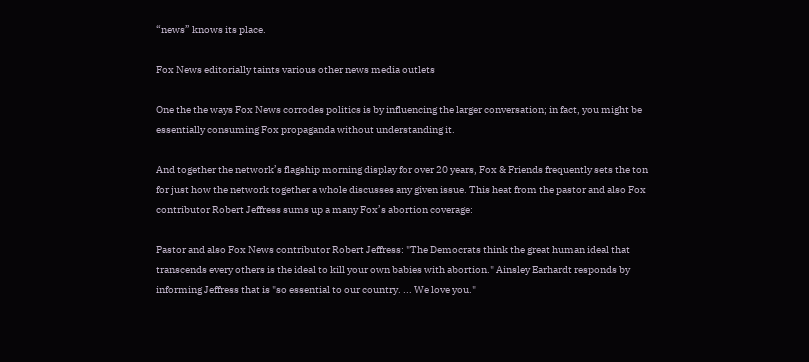“news” knows its place.

Fox News editorially taints various other news media outlets

One the the ways Fox News corrodes politics is by influencing the larger conversation; in fact, you might be essentially consuming Fox propaganda without understanding it.

And together the network’s flagship morning display for over 20 years, Fox & Friends frequently sets the ton for just how the network together a whole discusses any given issue. This heat from the pastor and also Fox contributor Robert Jeffress sums up a many Fox’s abortion coverage:

Pastor and also Fox News contributor Robert Jeffress: "The Democrats think the great human ideal that transcends every others is the ideal to kill your own babies with abortion." Ainsley Earhardt responds by informing Jeffress that is "so essential to our country. ... We love you."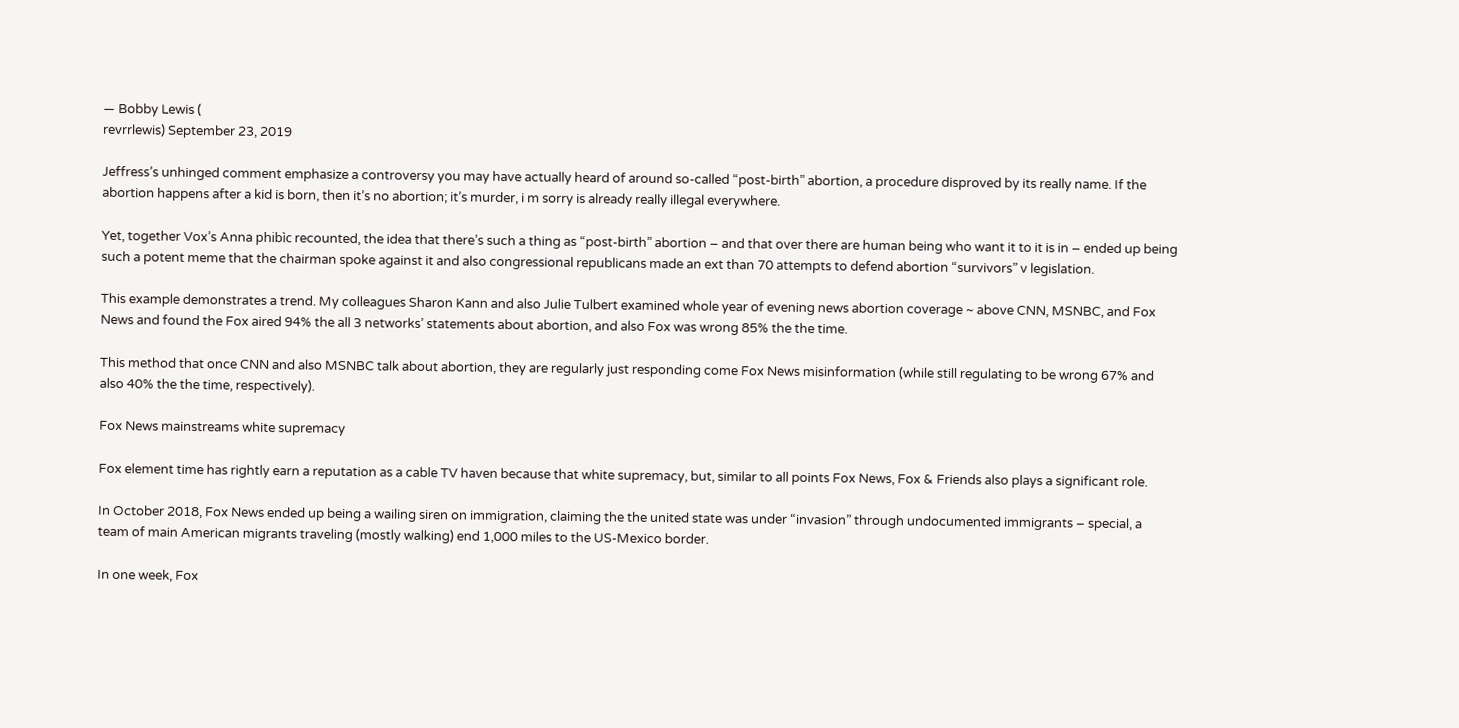— Bobby Lewis (
revrrlewis) September 23, 2019

Jeffress’s unhinged comment emphasize a controversy you may have actually heard of around so-called “post-birth” abortion, a procedure disproved by its really name. If the abortion happens after a kid is born, then it’s no abortion; it’s murder, i m sorry is already really illegal everywhere.

Yet, together Vox’s Anna phibìc recounted, the idea that there’s such a thing as “post-birth” abortion – and that over there are human being who want it to it is in – ended up being such a potent meme that the chairman spoke against it and also congressional republicans made an ext than 70 attempts to defend abortion “survivors” v legislation.

This example demonstrates a trend. My colleagues Sharon Kann and also Julie Tulbert examined whole year of evening news abortion coverage ~ above CNN, MSNBC, and Fox News and found the Fox aired 94% the all 3 networks’ statements about abortion, and also Fox was wrong 85% the the time.

This method that once CNN and also MSNBC talk about abortion, they are regularly just responding come Fox News misinformation (while still regulating to be wrong 67% and also 40% the the time, respectively).

Fox News mainstreams white supremacy

Fox element time has rightly earn a reputation as a cable TV haven because that white supremacy, but, similar to all points Fox News, Fox & Friends also plays a significant role.

In October 2018, Fox News ended up being a wailing siren on immigration, claiming the the united state was under “invasion” through undocumented immigrants – special, a team of main American migrants traveling (mostly walking) end 1,000 miles to the US-Mexico border.

In one week, Fox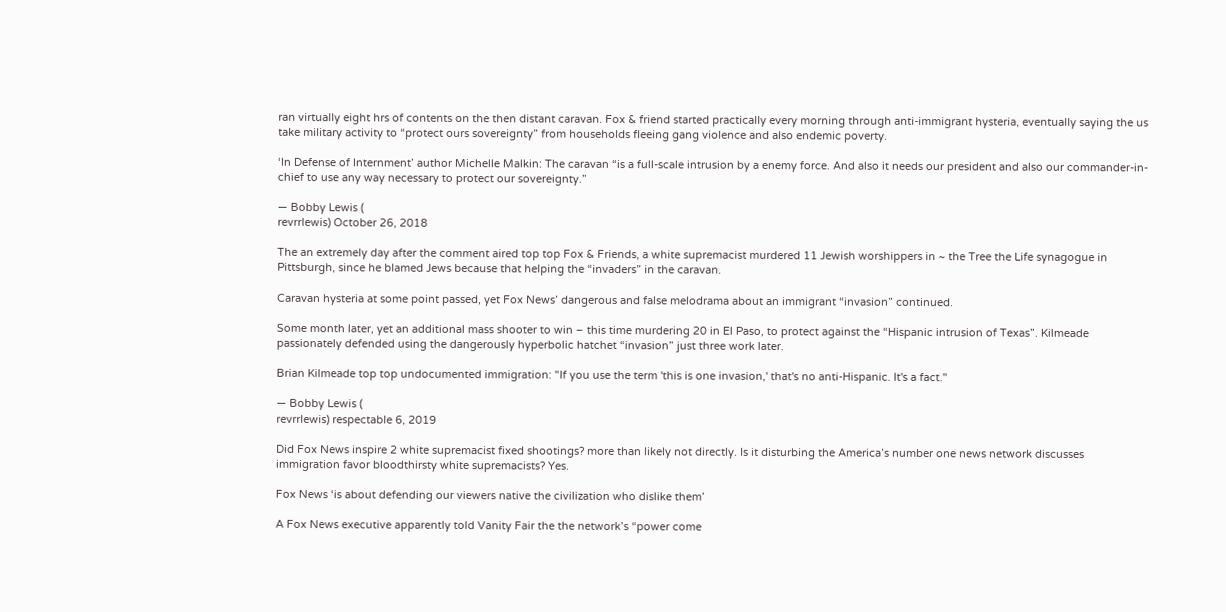ran virtually eight hrs of contents on the then distant caravan. Fox & friend started practically every morning through anti-immigrant hysteria, eventually saying the us take military activity to “protect ours sovereignty” from households fleeing gang violence and also endemic poverty.

‘In Defense of Internment’ author Michelle Malkin: The caravan “is a full-scale intrusion by a enemy force. And also it needs our president and also our commander-in-chief to use any way necessary to protect our sovereignty.”

— Bobby Lewis (
revrrlewis) October 26, 2018

The an extremely day after the comment aired top top Fox & Friends, a white supremacist murdered 11 Jewish worshippers in ~ the Tree the Life synagogue in Pittsburgh, since he blamed Jews because that helping the “invaders” in the caravan.

Caravan hysteria at some point passed, yet Fox News’ dangerous and false melodrama about an immigrant “invasion” continued.

Some month later, yet an additional mass shooter to win – this time murdering 20 in El Paso, to protect against the “Hispanic intrusion of Texas”. Kilmeade passionately defended using the dangerously hyperbolic hatchet “invasion” just three work later.

Brian Kilmeade top top undocumented immigration: "If you use the term 'this is one invasion,' that's no anti-Hispanic. It's a fact."

— Bobby Lewis (
revrrlewis) respectable 6, 2019

Did Fox News inspire 2 white supremacist fixed shootings? more than likely not directly. Is it disturbing the America’s number one news network discusses immigration favor bloodthirsty white supremacists? Yes.

Fox News ‘is about defending our viewers native the civilization who dislike them’

A Fox News executive apparently told Vanity Fair the the network’s “power come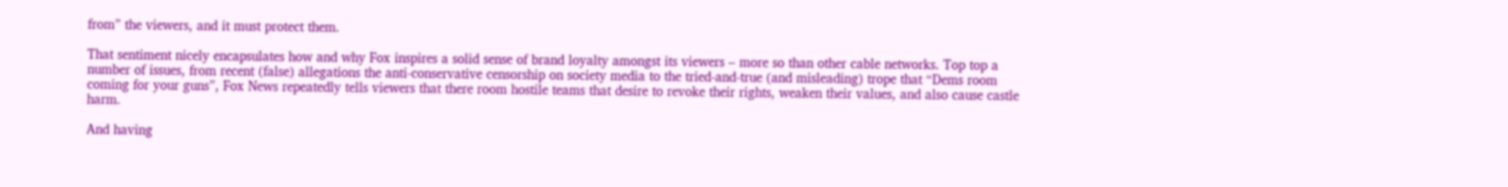from” the viewers, and it must protect them.

That sentiment nicely encapsulates how and why Fox inspires a solid sense of brand loyalty amongst its viewers – more so than other cable networks. Top top a number of issues, from recent (false) allegations the anti-conservative censorship on society media to the tried-and-true (and misleading) trope that “Dems room coming for your guns”, Fox News repeatedly tells viewers that there room hostile teams that desire to revoke their rights, weaken their values, and also cause castle harm.

And having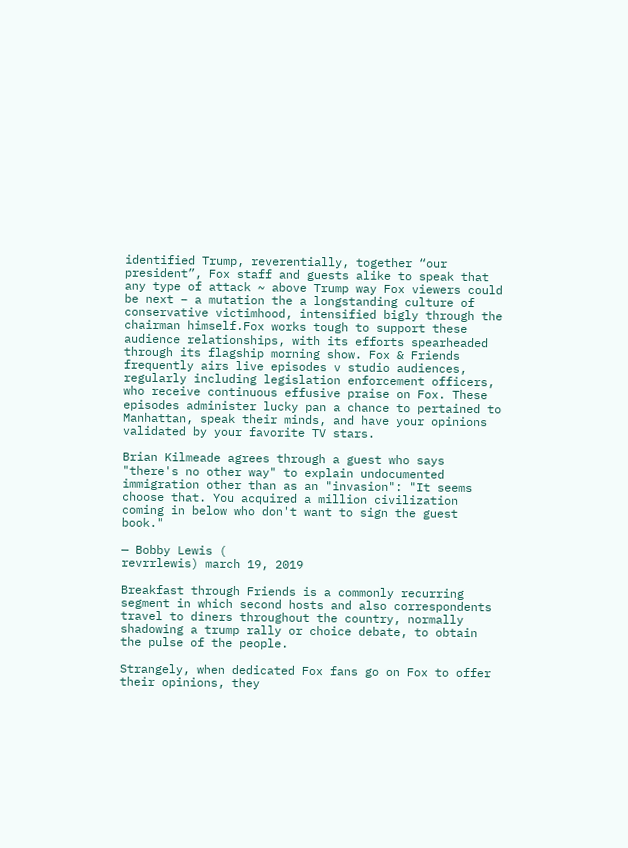identified Trump, reverentially, together “our president”, Fox staff and guests alike to speak that any type of attack ~ above Trump way Fox viewers could be next – a mutation the a longstanding culture of conservative victimhood, intensified bigly through the chairman himself.Fox works tough to support these audience relationships, with its efforts spearheaded through its flagship morning show. Fox & Friends frequently airs live episodes v studio audiences, regularly including legislation enforcement officers, who receive continuous effusive praise on Fox. These episodes administer lucky pan a chance to pertained to Manhattan, speak their minds, and have your opinions validated by your favorite TV stars.

Brian Kilmeade agrees through a guest who says "there's no other way" to explain undocumented immigration other than as an "invasion": "It seems choose that. You acquired a million civilization coming in below who don't want to sign the guest book."

— Bobby Lewis (
revrrlewis) march 19, 2019

Breakfast through Friends is a commonly recurring segment in which second hosts and also correspondents travel to diners throughout the country, normally shadowing a trump rally or choice debate, to obtain the pulse of the people.

Strangely, when dedicated Fox fans go on Fox to offer their opinions, they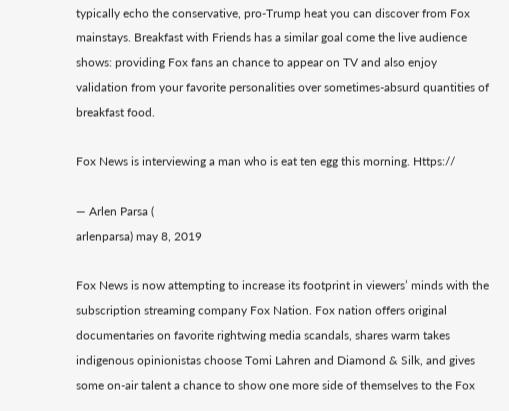typically echo the conservative, pro-Trump heat you can discover from Fox mainstays. Breakfast with Friends has a similar goal come the live audience shows: providing Fox fans an chance to appear on TV and also enjoy validation from your favorite personalities over sometimes-absurd quantities of breakfast food.

Fox News is interviewing a man who is eat ten egg this morning. Https://

— Arlen Parsa (
arlenparsa) may 8, 2019

Fox News is now attempting to increase its footprint in viewers’ minds with the subscription streaming company Fox Nation. Fox nation offers original documentaries on favorite rightwing media scandals, shares warm takes indigenous opinionistas choose Tomi Lahren and Diamond & Silk, and gives some on-air talent a chance to show one more side of themselves to the Fox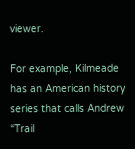viewer.

For example, Kilmeade has an American history series that calls Andrew “Trail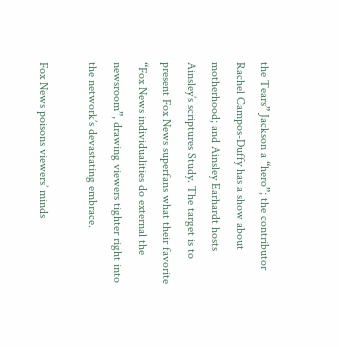the Tears” Jackson a “hero”; the contributor Rachel Campos-Duffy has a show about motherhood; and Ainsley Earhardt hosts Ainsley’s scriptures Study. The target is to present Fox News superfans what their favorite “Fox News individualities do external the newsroom”, drawing viewers tighter right into the network’s devastating embrace.

Fox News poisons viewers’ minds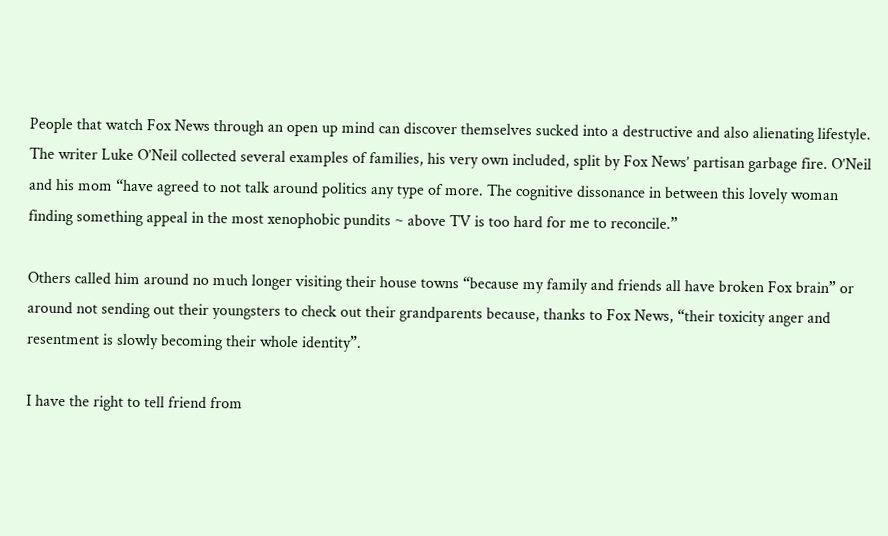People that watch Fox News through an open up mind can discover themselves sucked into a destructive and also alienating lifestyle. The writer Luke O’Neil collected several examples of families, his very own included, split by Fox News’ partisan garbage fire. O’Neil and his mom “have agreed to not talk around politics any type of more. The cognitive dissonance in between this lovely woman finding something appeal in the most xenophobic pundits ~ above TV is too hard for me to reconcile.”

Others called him around no much longer visiting their house towns “because my family and friends all have broken Fox brain” or around not sending out their youngsters to check out their grandparents because, thanks to Fox News, “their toxicity anger and resentment is slowly becoming their whole identity”.

I have the right to tell friend from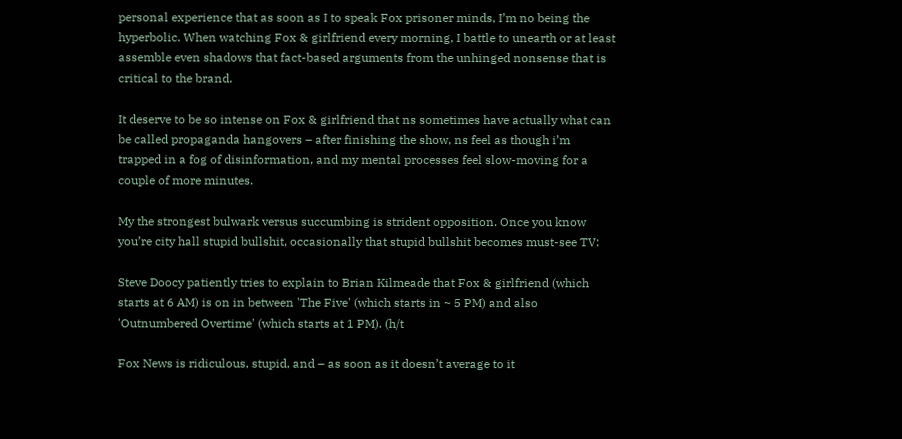personal experience that as soon as I to speak Fox prisoner minds, I’m no being the hyperbolic. When watching Fox & girlfriend every morning, I battle to unearth or at least assemble even shadows that fact-based arguments from the unhinged nonsense that is critical to the brand.

It deserve to be so intense on Fox & girlfriend that ns sometimes have actually what can be called propaganda hangovers – after finishing the show, ns feel as though i’m trapped in a fog of disinformation, and my mental processes feel slow-moving for a couple of more minutes.

My the strongest bulwark versus succumbing is strident opposition. Once you know you’re city hall stupid bullshit, occasionally that stupid bullshit becomes must-see TV:

Steve Doocy patiently tries to explain to Brian Kilmeade that Fox & girlfriend (which starts at 6 AM) is on in between 'The Five' (which starts in ~ 5 PM) and also 'Outnumbered Overtime' (which starts at 1 PM). (h/t

Fox News is ridiculous, stupid, and – as soon as it doesn’t average to it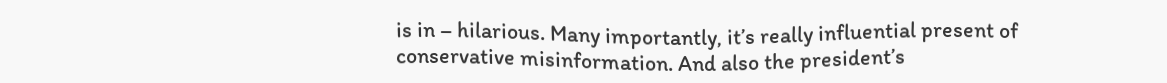is in – hilarious. Many importantly, it’s really influential present of conservative misinformation. And also the president’s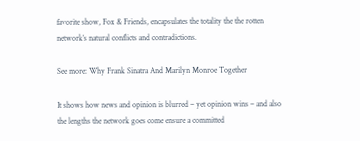favorite show, Fox & Friends, encapsulates the totality the the rotten network’s natural conflicts and contradictions.

See more: Why Frank Sinatra And Marilyn Monroe Together

It shows how news and opinion is blurred – yet opinion wins – and also the lengths the network goes come ensure a committed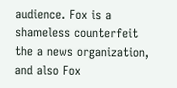audience. Fox is a shameless counterfeit the a news organization, and also Fox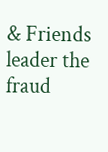& Friends leader the fraud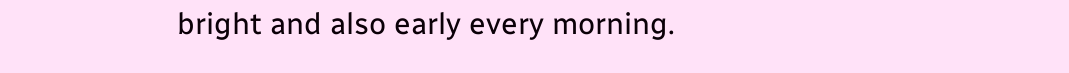bright and also early every morning.